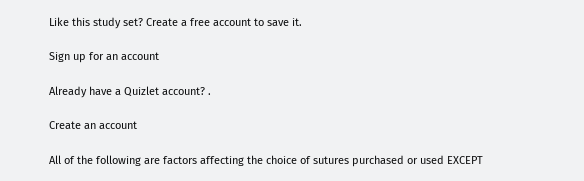Like this study set? Create a free account to save it.

Sign up for an account

Already have a Quizlet account? .

Create an account

All of the following are factors affecting the choice of sutures purchased or used EXCEPT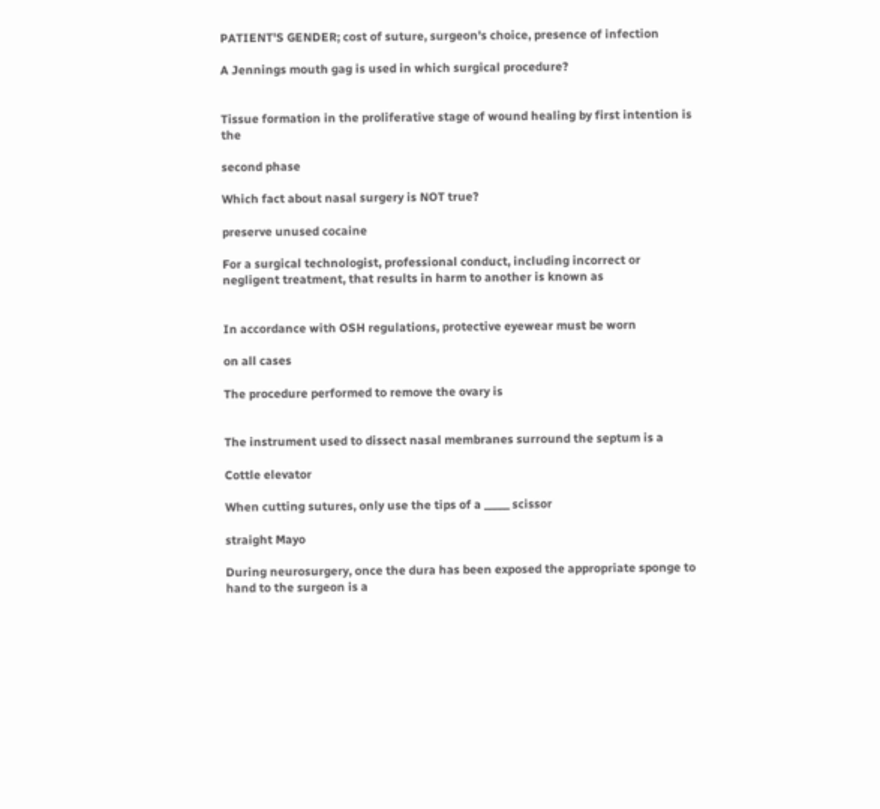PATIENT'S GENDER; cost of suture, surgeon's choice, presence of infection

A Jennings mouth gag is used in which surgical procedure?


Tissue formation in the proliferative stage of wound healing by first intention is the

second phase

Which fact about nasal surgery is NOT true?

preserve unused cocaine

For a surgical technologist, professional conduct, including incorrect or negligent treatment, that results in harm to another is known as


In accordance with OSH regulations, protective eyewear must be worn

on all cases

The procedure performed to remove the ovary is


The instrument used to dissect nasal membranes surround the septum is a

Cottle elevator

When cutting sutures, only use the tips of a _____ scissor

straight Mayo

During neurosurgery, once the dura has been exposed the appropriate sponge to hand to the surgeon is a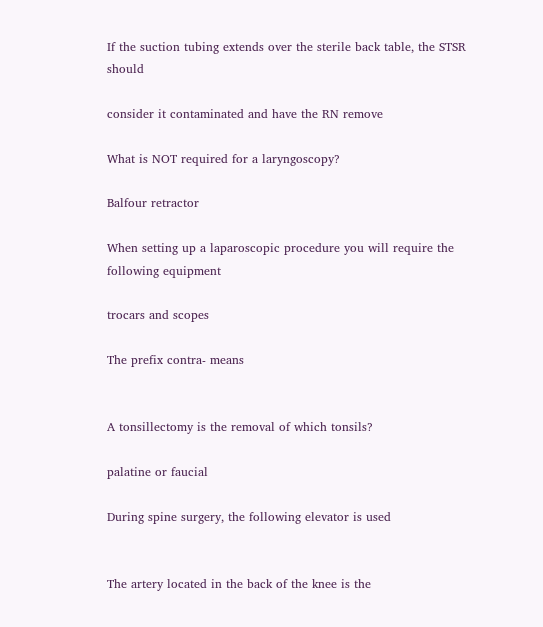If the suction tubing extends over the sterile back table, the STSR should

consider it contaminated and have the RN remove

What is NOT required for a laryngoscopy?

Balfour retractor

When setting up a laparoscopic procedure you will require the following equipment

trocars and scopes

The prefix contra- means


A tonsillectomy is the removal of which tonsils?

palatine or faucial

During spine surgery, the following elevator is used


The artery located in the back of the knee is the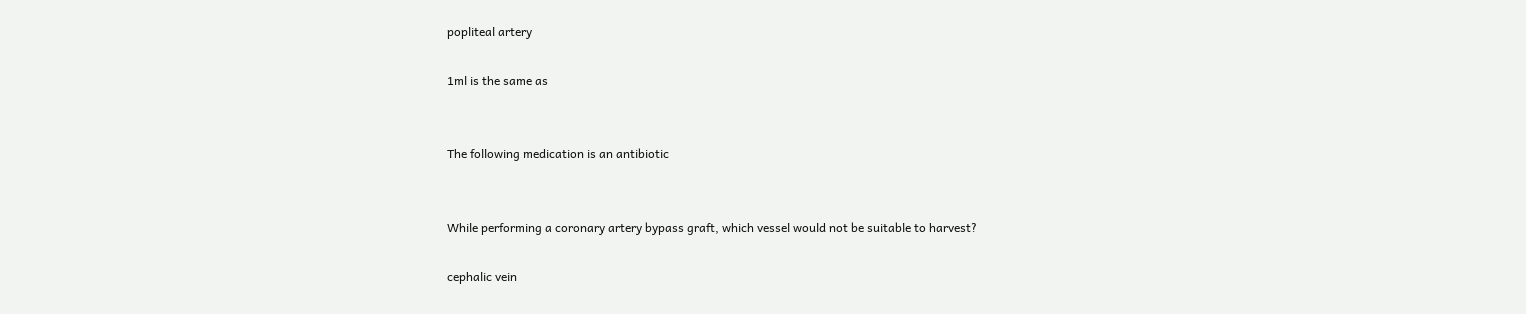popliteal artery

1ml is the same as


The following medication is an antibiotic


While performing a coronary artery bypass graft, which vessel would not be suitable to harvest?

cephalic vein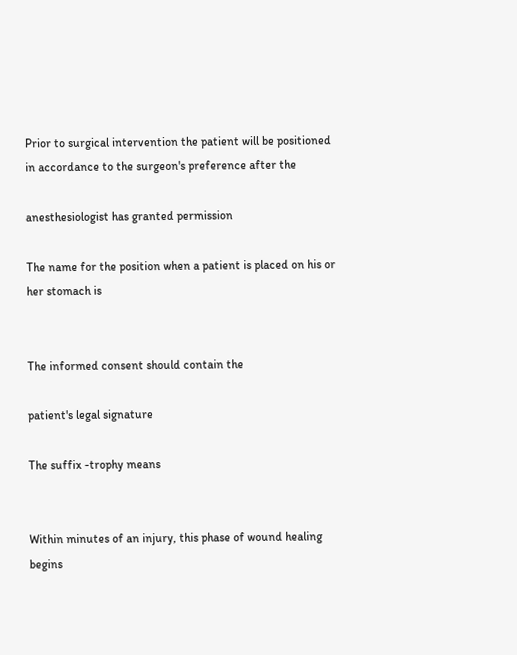Prior to surgical intervention the patient will be positioned in accordance to the surgeon's preference after the

anesthesiologist has granted permission

The name for the position when a patient is placed on his or her stomach is


The informed consent should contain the

patient's legal signature

The suffix -trophy means


Within minutes of an injury, this phase of wound healing begins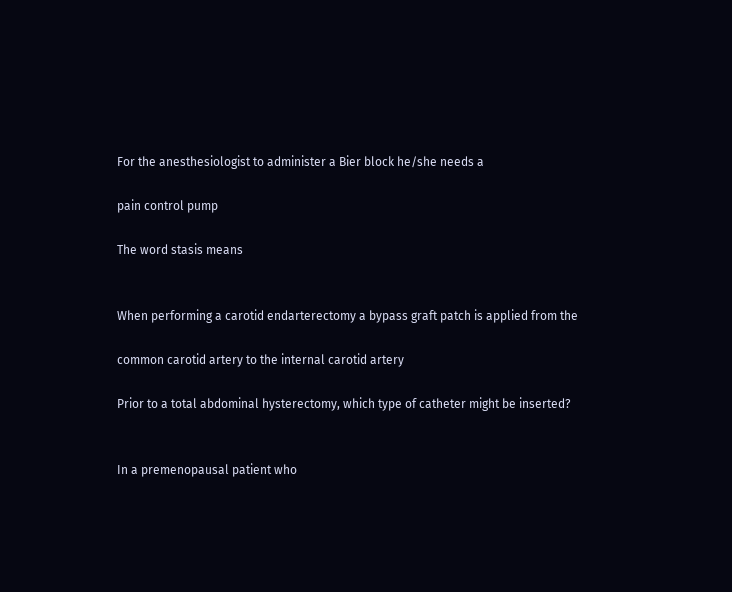For the anesthesiologist to administer a Bier block he/she needs a

pain control pump

The word stasis means


When performing a carotid endarterectomy a bypass graft patch is applied from the

common carotid artery to the internal carotid artery

Prior to a total abdominal hysterectomy, which type of catheter might be inserted?


In a premenopausal patient who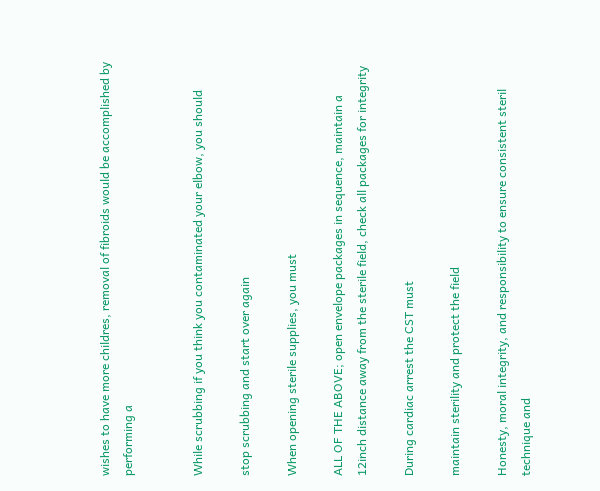wishes to have more childres, removal of fibroids would be accomplished by performing a


While scrubbing if you think you contaminated your elbow, you should

stop scrubbing and start over again

When opening sterile supplies, you must

ALL OF THE ABOVE; open envelope packages in sequence, maintain a 12inch distance away from the sterile field, check all packages for integrity

During cardiac arrest the CST must

maintain sterility and protect the field

Honesty, moral integrity, and responsibility to ensure consistent steril technique and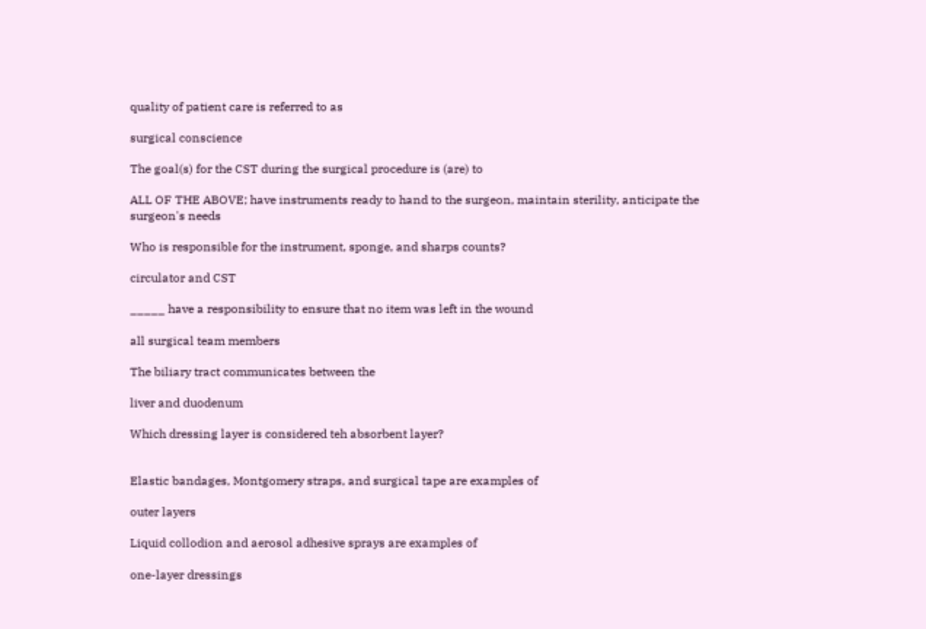quality of patient care is referred to as

surgical conscience

The goal(s) for the CST during the surgical procedure is (are) to

ALL OF THE ABOVE; have instruments ready to hand to the surgeon, maintain sterility, anticipate the surgeon's needs

Who is responsible for the instrument, sponge, and sharps counts?

circulator and CST

_____ have a responsibility to ensure that no item was left in the wound

all surgical team members

The biliary tract communicates between the

liver and duodenum

Which dressing layer is considered teh absorbent layer?


Elastic bandages, Montgomery straps, and surgical tape are examples of

outer layers

Liquid collodion and aerosol adhesive sprays are examples of

one-layer dressings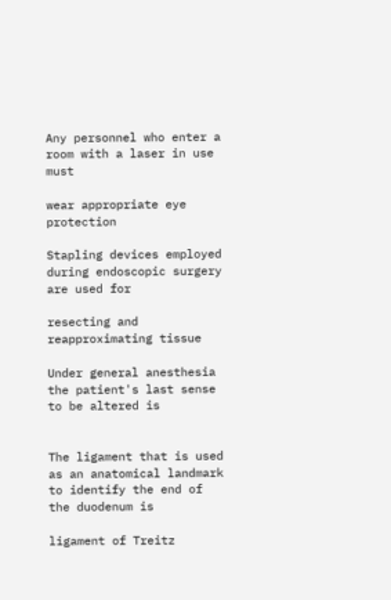Any personnel who enter a room with a laser in use must

wear appropriate eye protection

Stapling devices employed during endoscopic surgery are used for

resecting and reapproximating tissue

Under general anesthesia the patient's last sense to be altered is


The ligament that is used as an anatomical landmark to identify the end of the duodenum is

ligament of Treitz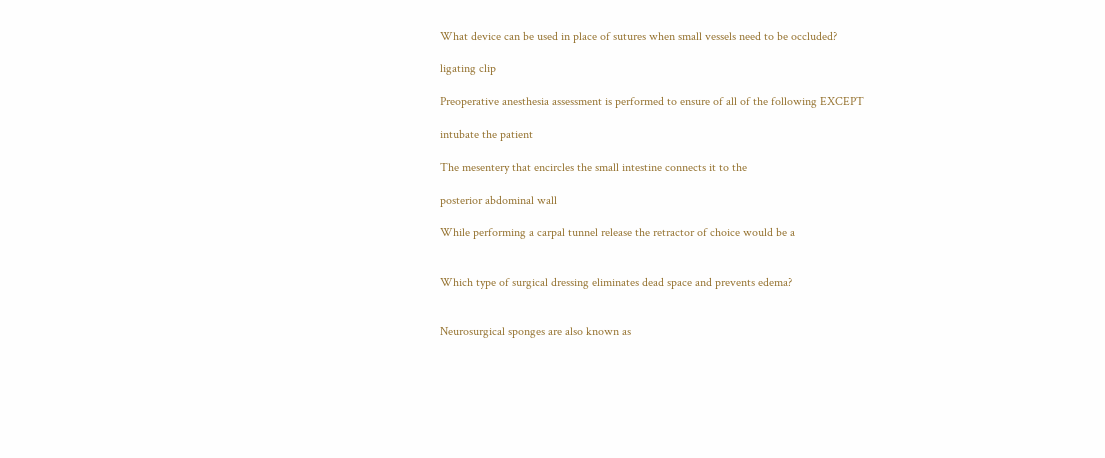What device can be used in place of sutures when small vessels need to be occluded?

ligating clip

Preoperative anesthesia assessment is performed to ensure of all of the following EXCEPT

intubate the patient

The mesentery that encircles the small intestine connects it to the

posterior abdominal wall

While performing a carpal tunnel release the retractor of choice would be a


Which type of surgical dressing eliminates dead space and prevents edema?


Neurosurgical sponges are also known as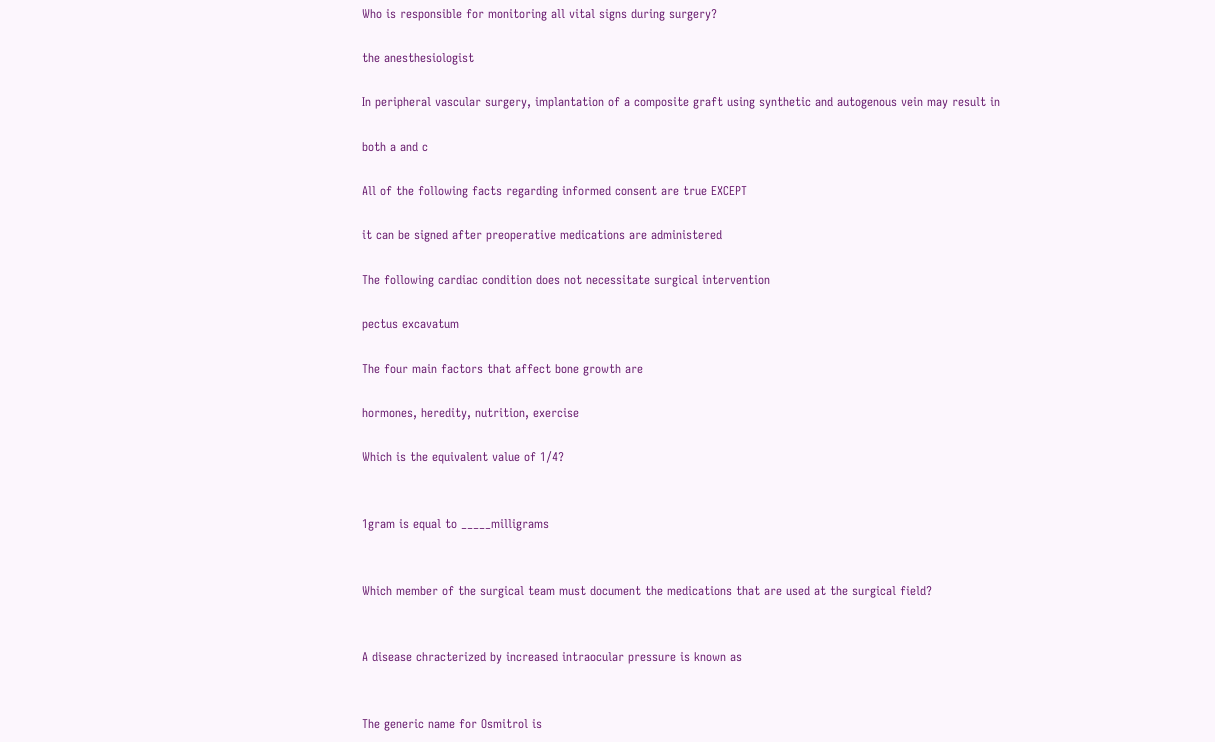Who is responsible for monitoring all vital signs during surgery?

the anesthesiologist

In peripheral vascular surgery, implantation of a composite graft using synthetic and autogenous vein may result in

both a and c

All of the following facts regarding informed consent are true EXCEPT

it can be signed after preoperative medications are administered

The following cardiac condition does not necessitate surgical intervention

pectus excavatum

The four main factors that affect bone growth are

hormones, heredity, nutrition, exercise

Which is the equivalent value of 1/4?


1gram is equal to _____milligrams


Which member of the surgical team must document the medications that are used at the surgical field?


A disease chracterized by increased intraocular pressure is known as


The generic name for Osmitrol is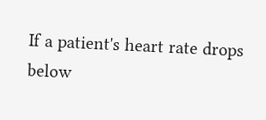If a patient's heart rate drops below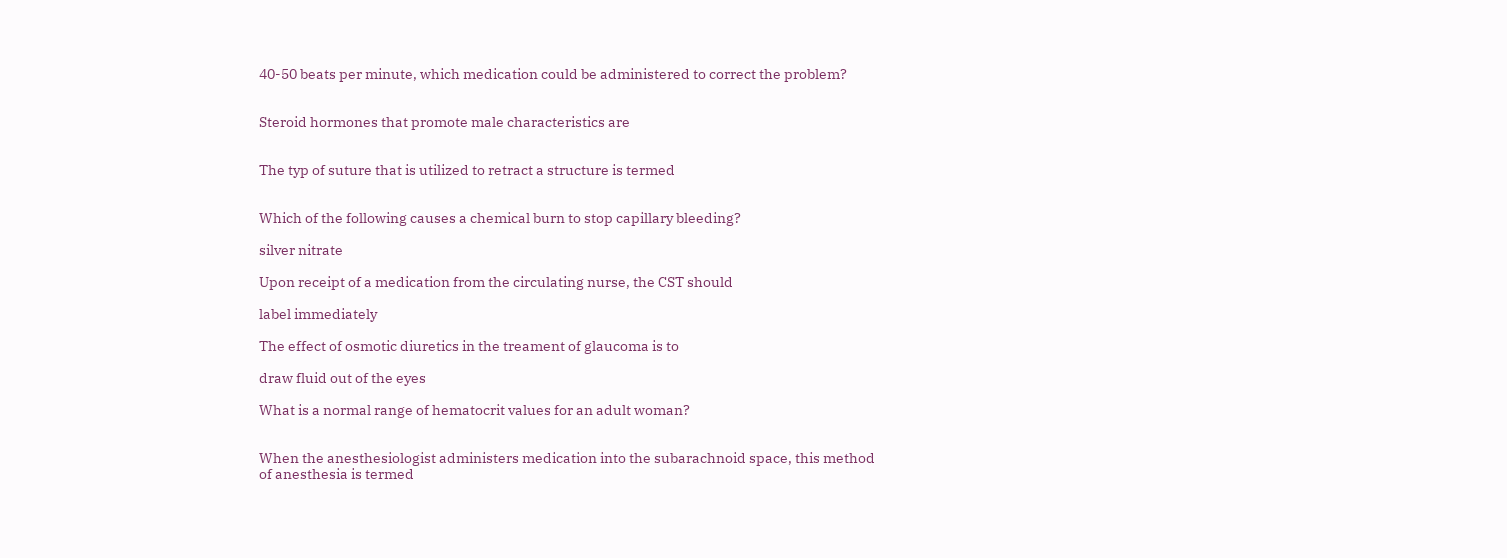40-50 beats per minute, which medication could be administered to correct the problem?


Steroid hormones that promote male characteristics are


The typ of suture that is utilized to retract a structure is termed


Which of the following causes a chemical burn to stop capillary bleeding?

silver nitrate

Upon receipt of a medication from the circulating nurse, the CST should

label immediately

The effect of osmotic diuretics in the treament of glaucoma is to

draw fluid out of the eyes

What is a normal range of hematocrit values for an adult woman?


When the anesthesiologist administers medication into the subarachnoid space, this method of anesthesia is termed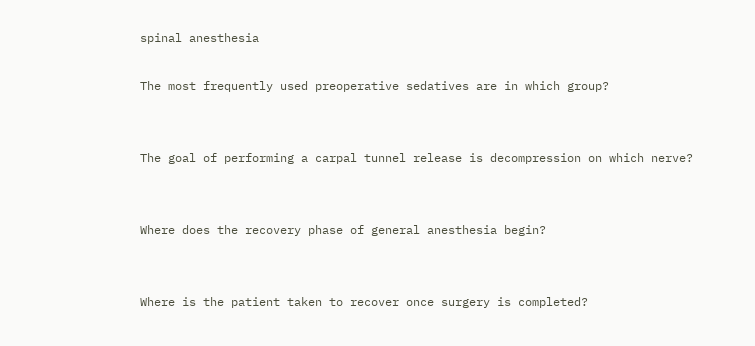spinal anesthesia

The most frequently used preoperative sedatives are in which group?


The goal of performing a carpal tunnel release is decompression on which nerve?


Where does the recovery phase of general anesthesia begin?


Where is the patient taken to recover once surgery is completed?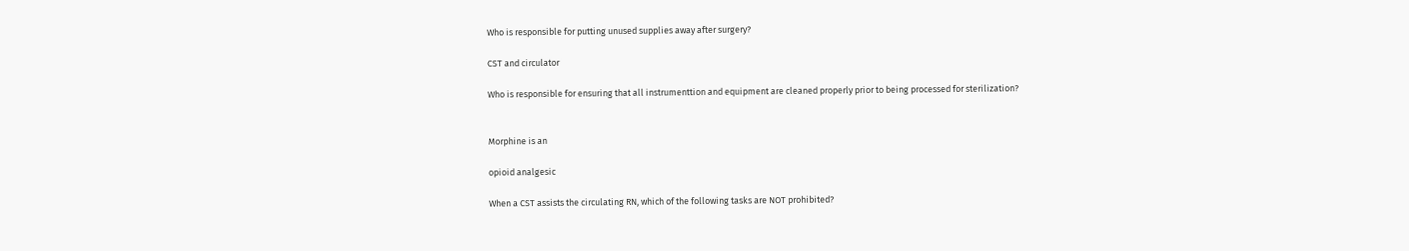Who is responsible for putting unused supplies away after surgery?

CST and circulator

Who is responsible for ensuring that all instrumenttion and equipment are cleaned properly prior to being processed for sterilization?


Morphine is an

opioid analgesic

When a CST assists the circulating RN, which of the following tasks are NOT prohibited?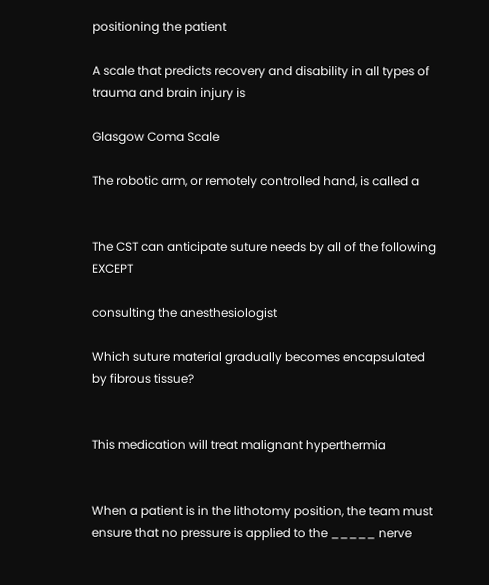positioning the patient

A scale that predicts recovery and disability in all types of trauma and brain injury is

Glasgow Coma Scale

The robotic arm, or remotely controlled hand, is called a


The CST can anticipate suture needs by all of the following EXCEPT

consulting the anesthesiologist

Which suture material gradually becomes encapsulated by fibrous tissue?


This medication will treat malignant hyperthermia


When a patient is in the lithotomy position, the team must ensure that no pressure is applied to the _____ nerve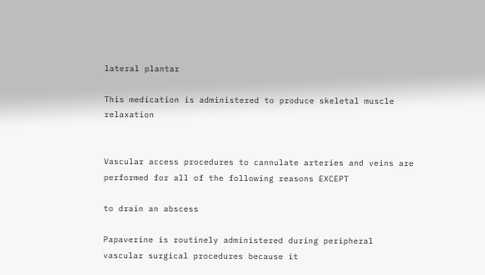lateral plantar

This medication is administered to produce skeletal muscle relaxation


Vascular access procedures to cannulate arteries and veins are performed for all of the following reasons EXCEPT

to drain an abscess

Papaverine is routinely administered during peripheral vascular surgical procedures because it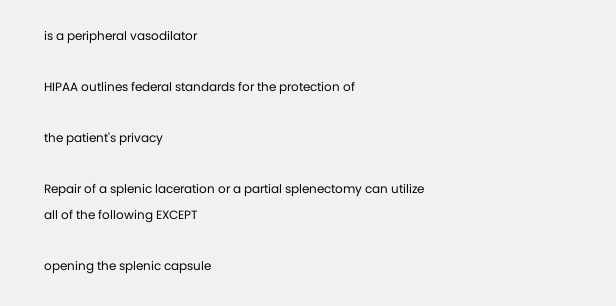is a peripheral vasodilator

HIPAA outlines federal standards for the protection of

the patient's privacy

Repair of a splenic laceration or a partial splenectomy can utilize all of the following EXCEPT

opening the splenic capsule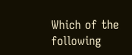Which of the following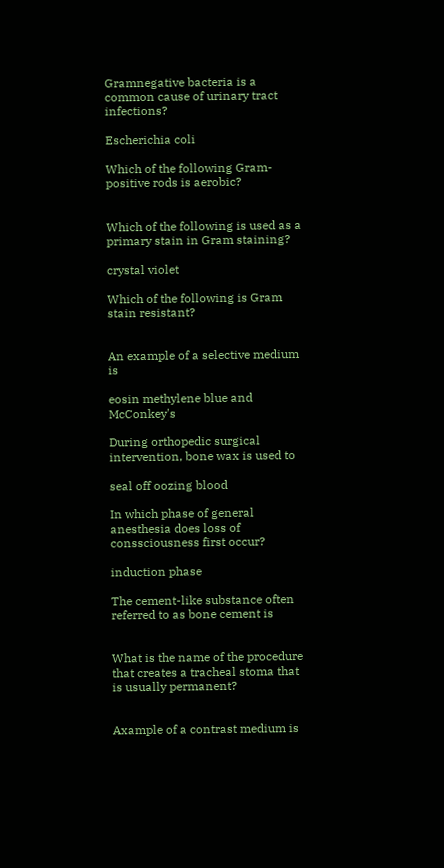Gramnegative bacteria is a common cause of urinary tract infections?

Escherichia coli

Which of the following Gram-positive rods is aerobic?


Which of the following is used as a primary stain in Gram staining?

crystal violet

Which of the following is Gram stain resistant?


An example of a selective medium is

eosin methylene blue and McConkey's

During orthopedic surgical intervention, bone wax is used to

seal off oozing blood

In which phase of general anesthesia does loss of conssciousness first occur?

induction phase

The cement-like substance often referred to as bone cement is


What is the name of the procedure that creates a tracheal stoma that is usually permanent?


Axample of a contrast medium is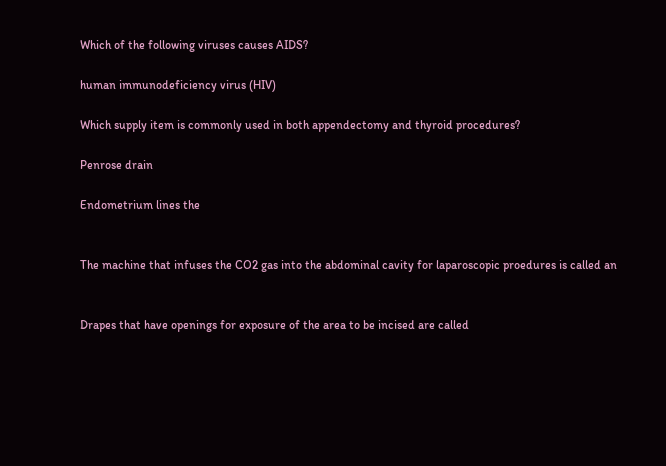Which of the following viruses causes AIDS?

human immunodeficiency virus (HIV)

Which supply item is commonly used in both appendectomy and thyroid procedures?

Penrose drain

Endometrium lines the


The machine that infuses the CO2 gas into the abdominal cavity for laparoscopic proedures is called an


Drapes that have openings for exposure of the area to be incised are called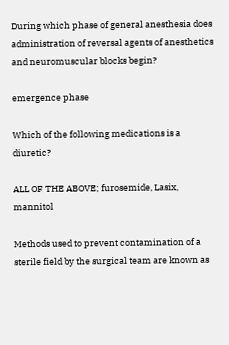During which phase of general anesthesia does administration of reversal agents of anesthetics and neuromuscular blocks begin?

emergence phase

Which of the following medications is a diuretic?

ALL OF THE ABOVE; furosemide, Lasix, mannitol

Methods used to prevent contamination of a sterile field by the surgical team are known as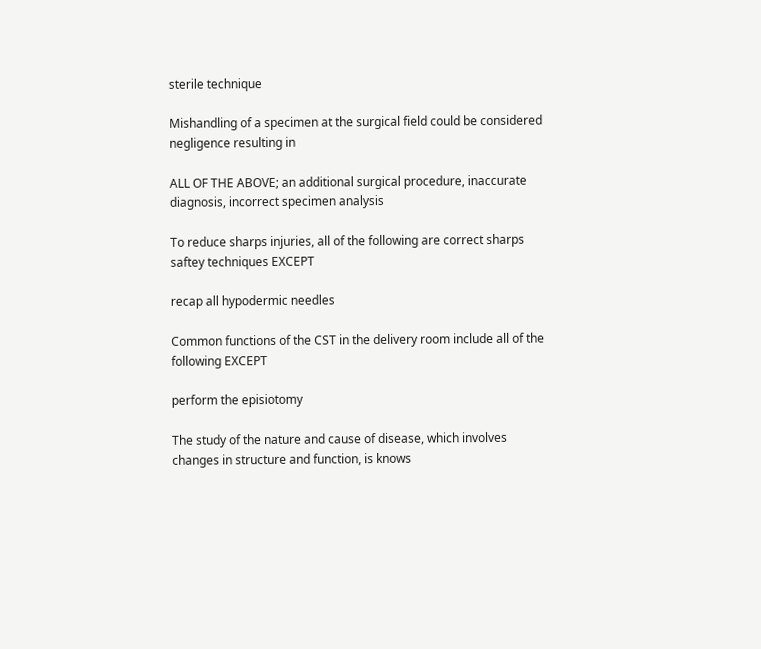sterile technique

Mishandling of a specimen at the surgical field could be considered negligence resulting in

ALL OF THE ABOVE; an additional surgical procedure, inaccurate diagnosis, incorrect specimen analysis

To reduce sharps injuries, all of the following are correct sharps saftey techniques EXCEPT

recap all hypodermic needles

Common functions of the CST in the delivery room include all of the following EXCEPT

perform the episiotomy

The study of the nature and cause of disease, which involves changes in structure and function, is knows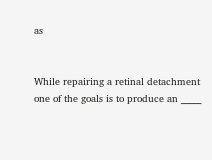as


While repairing a retinal detachment one of the goals is to produce an _____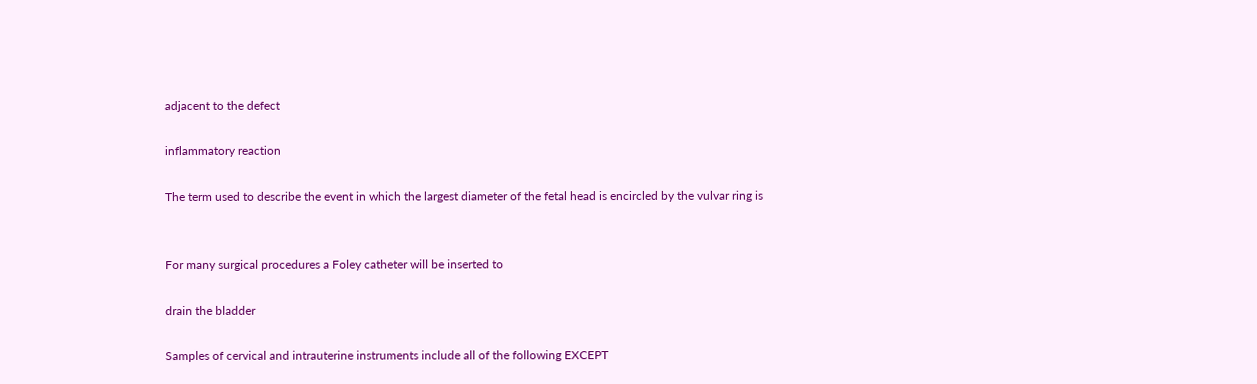adjacent to the defect

inflammatory reaction

The term used to describe the event in which the largest diameter of the fetal head is encircled by the vulvar ring is


For many surgical procedures a Foley catheter will be inserted to

drain the bladder

Samples of cervical and intrauterine instruments include all of the following EXCEPT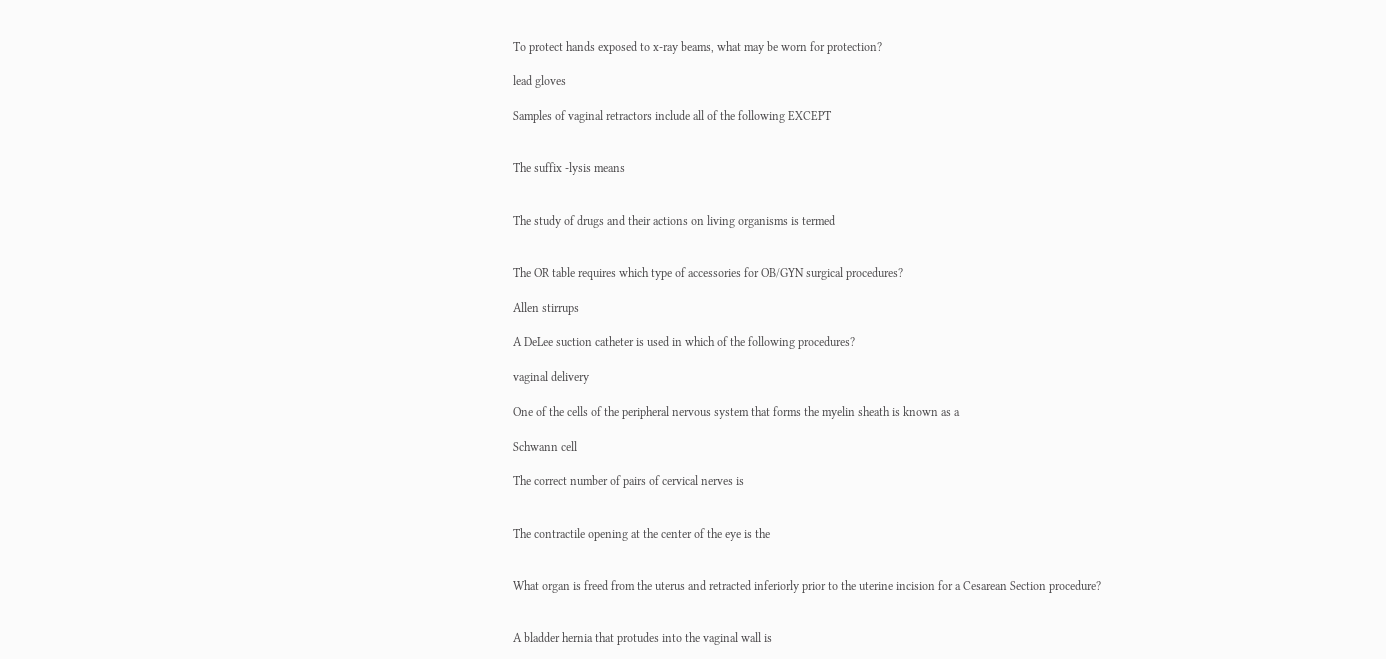To protect hands exposed to x-ray beams, what may be worn for protection?

lead gloves

Samples of vaginal retractors include all of the following EXCEPT


The suffix -lysis means


The study of drugs and their actions on living organisms is termed


The OR table requires which type of accessories for OB/GYN surgical procedures?

Allen stirrups

A DeLee suction catheter is used in which of the following procedures?

vaginal delivery

One of the cells of the peripheral nervous system that forms the myelin sheath is known as a

Schwann cell

The correct number of pairs of cervical nerves is


The contractile opening at the center of the eye is the


What organ is freed from the uterus and retracted inferiorly prior to the uterine incision for a Cesarean Section procedure?


A bladder hernia that protudes into the vaginal wall is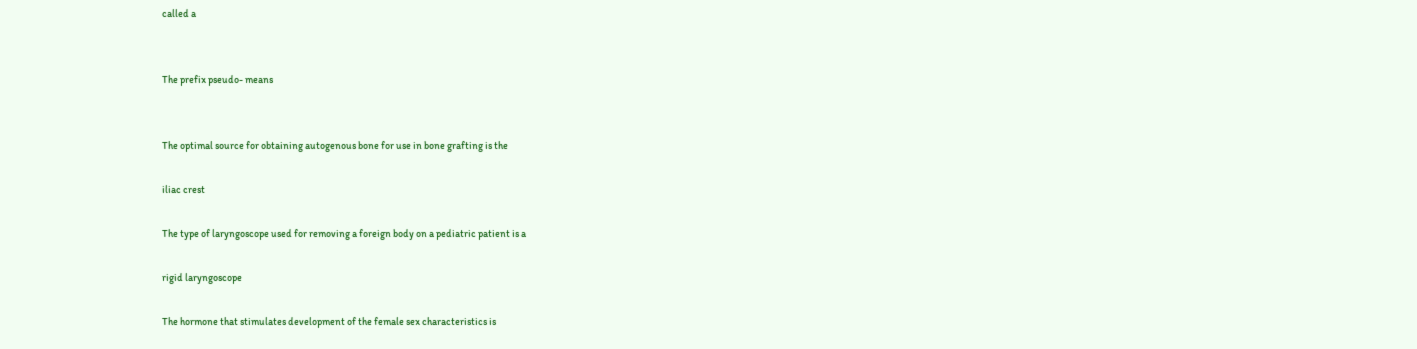called a


The prefix pseudo- means


The optimal source for obtaining autogenous bone for use in bone grafting is the

iliac crest

The type of laryngoscope used for removing a foreign body on a pediatric patient is a

rigid laryngoscope

The hormone that stimulates development of the female sex characteristics is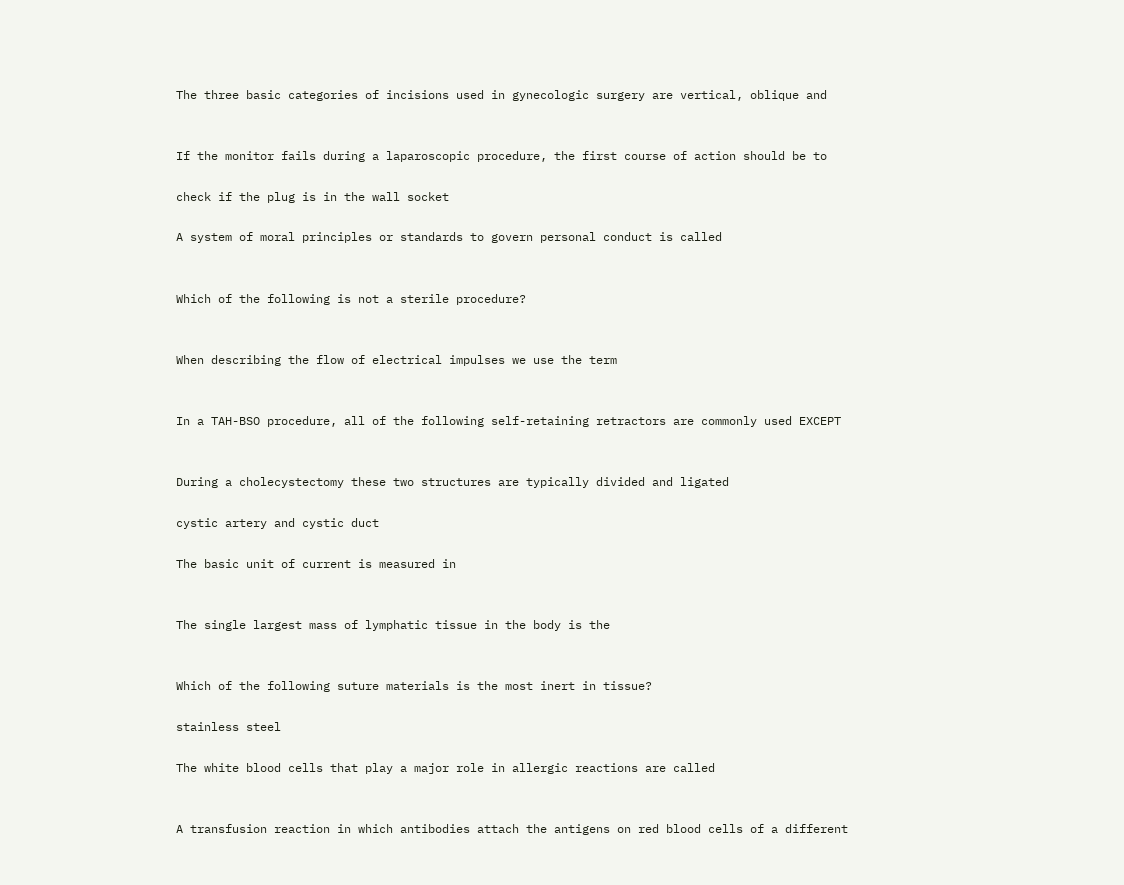The three basic categories of incisions used in gynecologic surgery are vertical, oblique and


If the monitor fails during a laparoscopic procedure, the first course of action should be to

check if the plug is in the wall socket

A system of moral principles or standards to govern personal conduct is called


Which of the following is not a sterile procedure?


When describing the flow of electrical impulses we use the term


In a TAH-BSO procedure, all of the following self-retaining retractors are commonly used EXCEPT


During a cholecystectomy these two structures are typically divided and ligated

cystic artery and cystic duct

The basic unit of current is measured in


The single largest mass of lymphatic tissue in the body is the


Which of the following suture materials is the most inert in tissue?

stainless steel

The white blood cells that play a major role in allergic reactions are called


A transfusion reaction in which antibodies attach the antigens on red blood cells of a different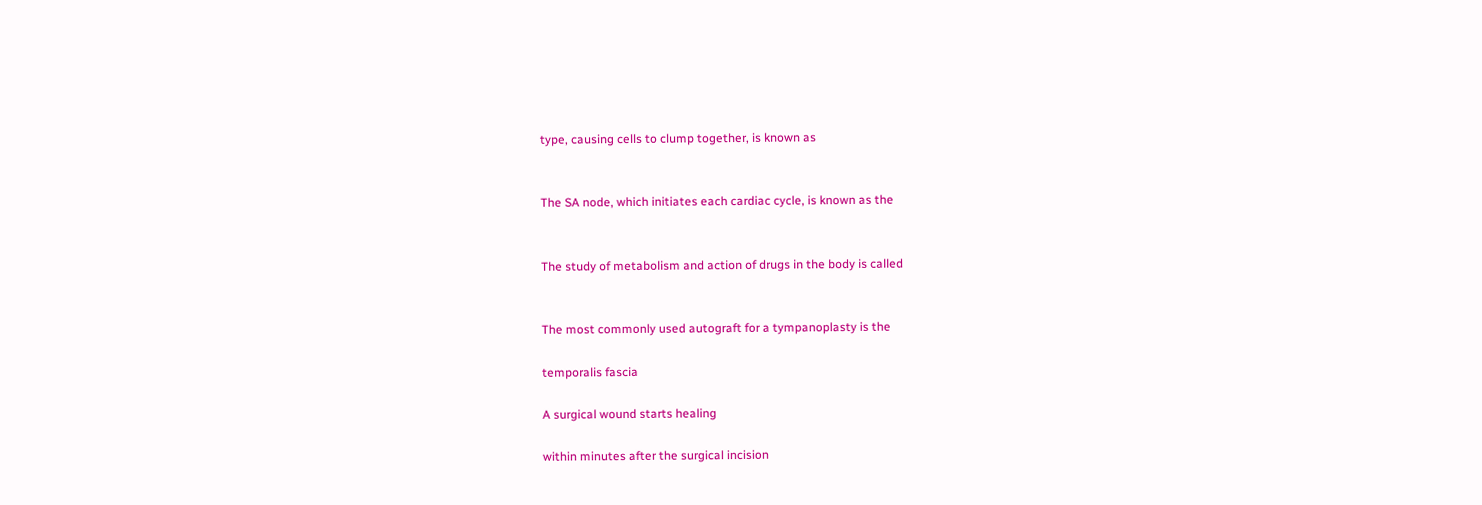type, causing cells to clump together, is known as


The SA node, which initiates each cardiac cycle, is known as the


The study of metabolism and action of drugs in the body is called


The most commonly used autograft for a tympanoplasty is the

temporalis fascia

A surgical wound starts healing

within minutes after the surgical incision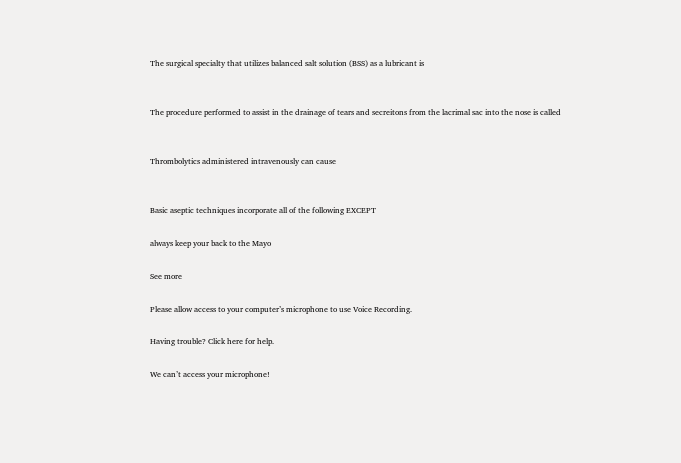The surgical specialty that utilizes balanced salt solution (BSS) as a lubricant is


The procedure performed to assist in the drainage of tears and secreitons from the lacrimal sac into the nose is called


Thrombolytics administered intravenously can cause


Basic aseptic techniques incorporate all of the following EXCEPT

always keep your back to the Mayo

See more

Please allow access to your computer’s microphone to use Voice Recording.

Having trouble? Click here for help.

We can’t access your microphone!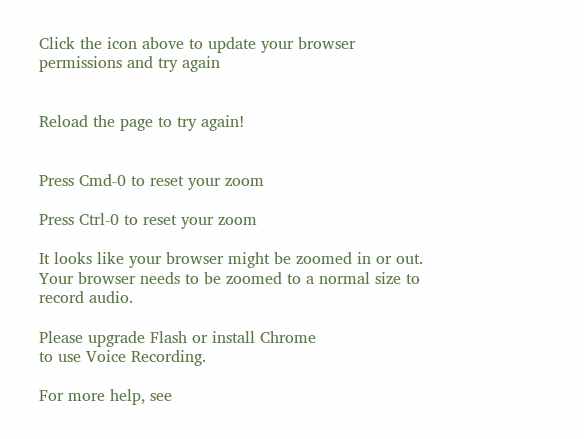Click the icon above to update your browser permissions and try again


Reload the page to try again!


Press Cmd-0 to reset your zoom

Press Ctrl-0 to reset your zoom

It looks like your browser might be zoomed in or out. Your browser needs to be zoomed to a normal size to record audio.

Please upgrade Flash or install Chrome
to use Voice Recording.

For more help, see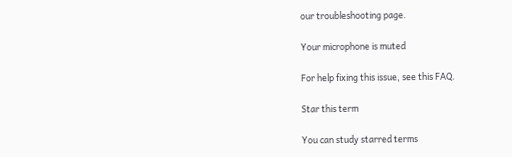our troubleshooting page.

Your microphone is muted

For help fixing this issue, see this FAQ.

Star this term

You can study starred terms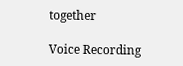together

Voice Recording